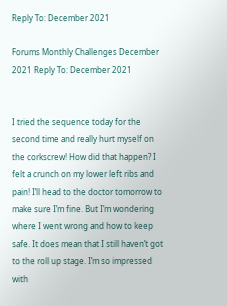Reply To: December 2021

Forums Monthly Challenges December 2021 Reply To: December 2021


I tried the sequence today for the second time and really hurt myself on the corkscrew! How did that happen? I felt a crunch on my lower left ribs and pain! I’ll head to the doctor tomorrow to make sure I’m fine. But I’m wondering where I went wrong and how to keep safe. It does mean that I still haven’t got to the roll up stage. I’m so impressed with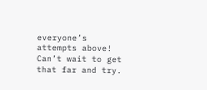everyone’s attempts above! Can’t wait to get that far and try.